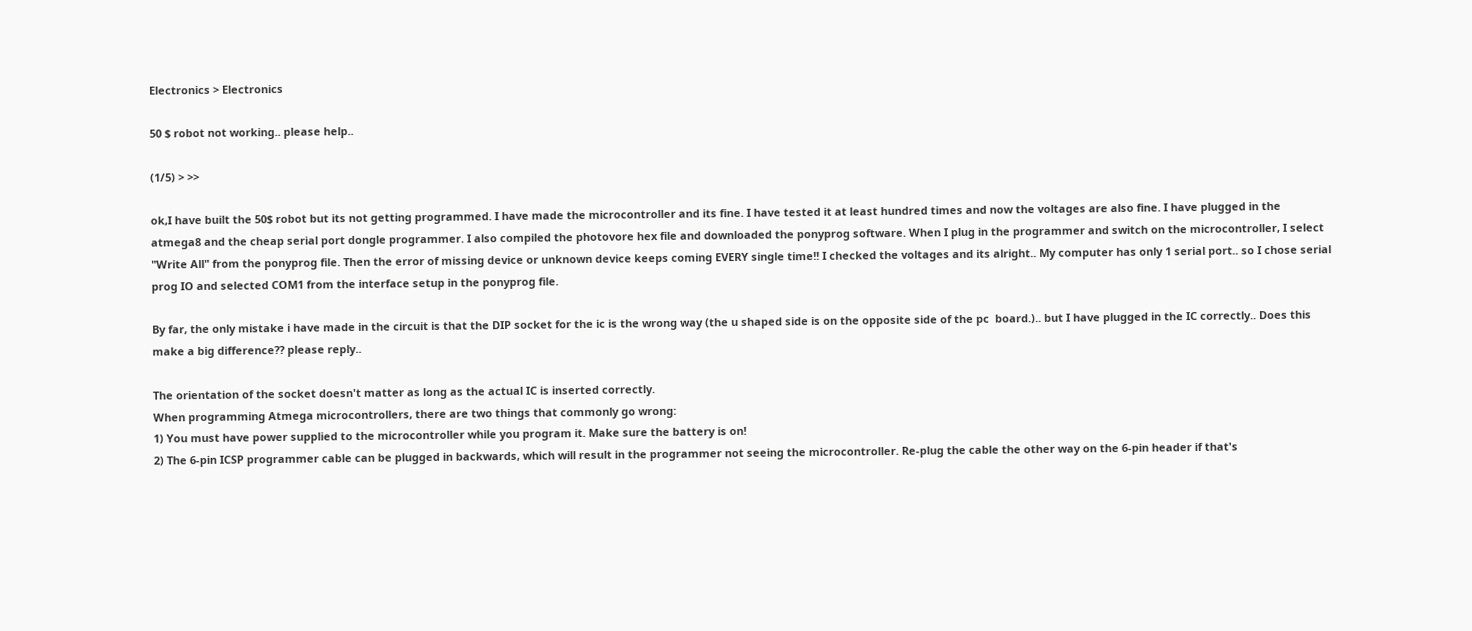Electronics > Electronics

50 $ robot not working.. please help..

(1/5) > >>

ok,I have built the 50$ robot but its not getting programmed. I have made the microcontroller and its fine. I have tested it at least hundred times and now the voltages are also fine. I have plugged in the atmega8 and the cheap serial port dongle programmer. I also compiled the photovore hex file and downloaded the ponyprog software. When I plug in the programmer and switch on the microcontroller, I select "Write All" from the ponyprog file. Then the error of missing device or unknown device keeps coming EVERY single time!! I checked the voltages and its alright.. My computer has only 1 serial port.. so I chose serial prog IO and selected COM1 from the interface setup in the ponyprog file.

By far, the only mistake i have made in the circuit is that the DIP socket for the ic is the wrong way (the u shaped side is on the opposite side of the pc  board.).. but I have plugged in the IC correctly.. Does this make a big difference?? please reply..

The orientation of the socket doesn't matter as long as the actual IC is inserted correctly.
When programming Atmega microcontrollers, there are two things that commonly go wrong:
1) You must have power supplied to the microcontroller while you program it. Make sure the battery is on!
2) The 6-pin ICSP programmer cable can be plugged in backwards, which will result in the programmer not seeing the microcontroller. Re-plug the cable the other way on the 6-pin header if that's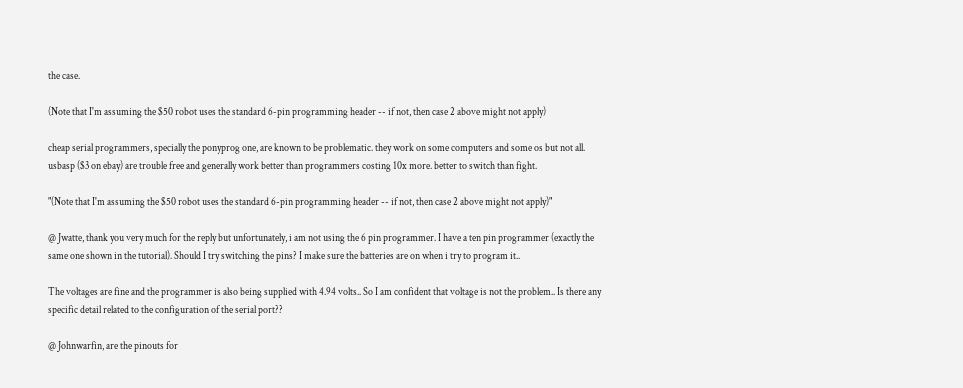the case.

(Note that I'm assuming the $50 robot uses the standard 6-pin programming header -- if not, then case 2 above might not apply)

cheap serial programmers, specially the ponyprog one, are known to be problematic. they work on some computers and some os but not all. usbasp ($3 on ebay) are trouble free and generally work better than programmers costing 10x more. better to switch than fight.

"(Note that I'm assuming the $50 robot uses the standard 6-pin programming header -- if not, then case 2 above might not apply)"

@ Jwatte, thank you very much for the reply but unfortunately, i am not using the 6 pin programmer. I have a ten pin programmer (exactly the same one shown in the tutorial). Should I try switching the pins? I make sure the batteries are on when i try to program it..

The voltages are fine and the programmer is also being supplied with 4.94 volts.. So I am confident that voltage is not the problem.. Is there any specific detail related to the configuration of the serial port??

@ Johnwarfin, are the pinouts for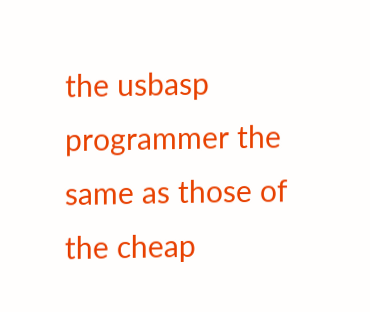the usbasp programmer the same as those of the cheap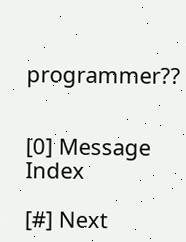programmer??


[0] Message Index

[#] Next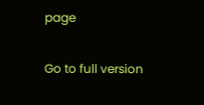page

Go to full version